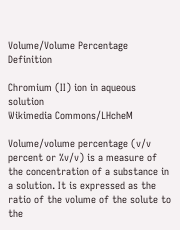Volume/Volume Percentage Definition

Chromium (II) ion in aqueous solution
Wikimedia Commons/LHcheM

Volume/volume percentage (v/v percent or %v/v) is a measure of the concentration of a substance in a solution. It is expressed as the ratio of the volume of the solute to the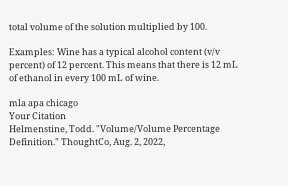total volume of the solution multiplied by 100.

Examples: Wine has a typical alcohol content (v/v percent) of 12 percent. This means that there is 12 mL of ethanol in every 100 mL of wine.

mla apa chicago
Your Citation
Helmenstine, Todd. "Volume/Volume Percentage Definition." ThoughtCo, Aug. 2, 2022,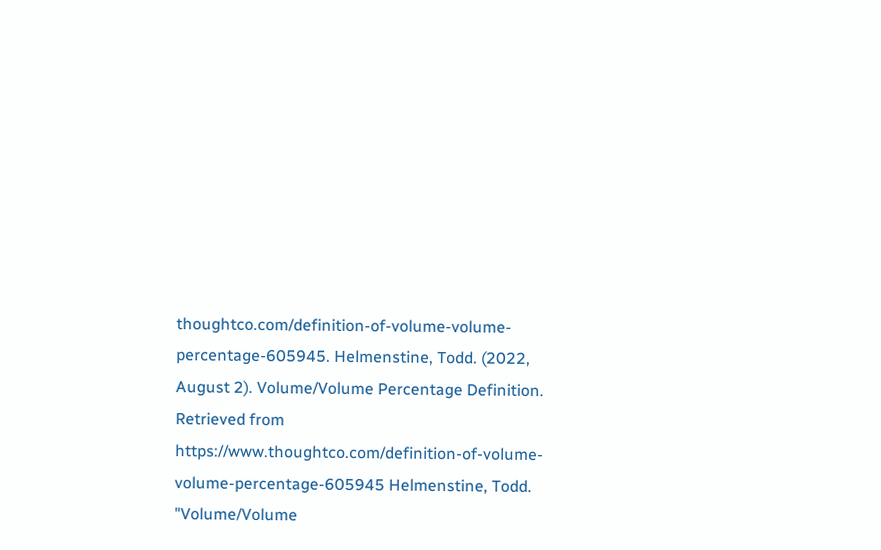thoughtco.com/definition-of-volume-volume-percentage-605945. Helmenstine, Todd. (2022, August 2). Volume/Volume Percentage Definition. Retrieved from https://www.thoughtco.com/definition-of-volume-volume-percentage-605945 Helmenstine, Todd. "Volume/Volume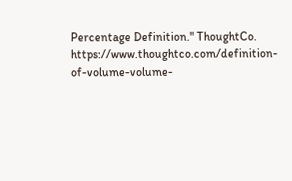Percentage Definition." ThoughtCo. https://www.thoughtco.com/definition-of-volume-volume-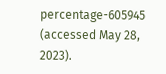percentage-605945 (accessed May 28, 2023).